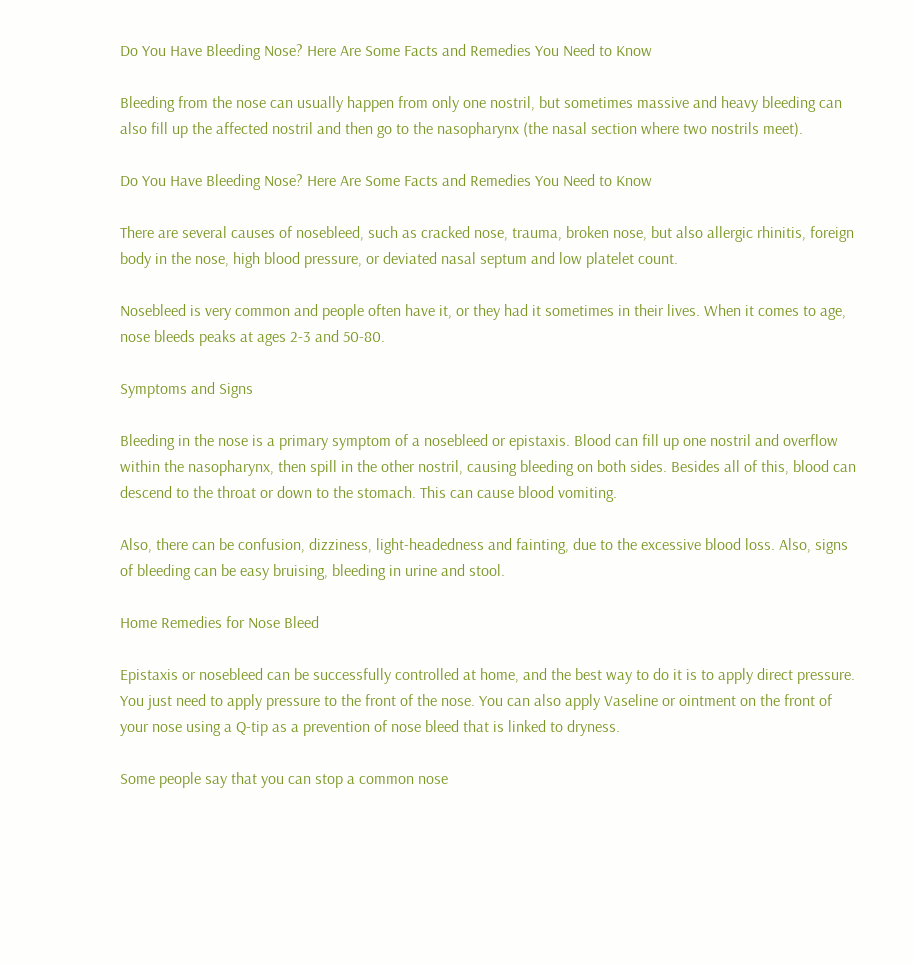Do You Have Bleeding Nose? Here Are Some Facts and Remedies You Need to Know

Bleeding from the nose can usually happen from only one nostril, but sometimes massive and heavy bleeding can also fill up the affected nostril and then go to the nasopharynx (the nasal section where two nostrils meet).

Do You Have Bleeding Nose? Here Are Some Facts and Remedies You Need to Know

There are several causes of nosebleed, such as cracked nose, trauma, broken nose, but also allergic rhinitis, foreign body in the nose, high blood pressure, or deviated nasal septum and low platelet count.

Nosebleed is very common and people often have it, or they had it sometimes in their lives. When it comes to age, nose bleeds peaks at ages 2-3 and 50-80.

Symptoms and Signs

Bleeding in the nose is a primary symptom of a nosebleed or epistaxis. Blood can fill up one nostril and overflow within the nasopharynx, then spill in the other nostril, causing bleeding on both sides. Besides all of this, blood can descend to the throat or down to the stomach. This can cause blood vomiting.

Also, there can be confusion, dizziness, light-headedness and fainting, due to the excessive blood loss. Also, signs of bleeding can be easy bruising, bleeding in urine and stool.

Home Remedies for Nose Bleed

Epistaxis or nosebleed can be successfully controlled at home, and the best way to do it is to apply direct pressure. You just need to apply pressure to the front of the nose. You can also apply Vaseline or ointment on the front of your nose using a Q-tip as a prevention of nose bleed that is linked to dryness.

Some people say that you can stop a common nose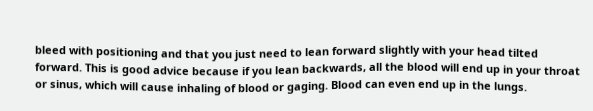bleed with positioning and that you just need to lean forward slightly with your head tilted forward. This is good advice because if you lean backwards, all the blood will end up in your throat or sinus, which will cause inhaling of blood or gaging. Blood can even end up in the lungs.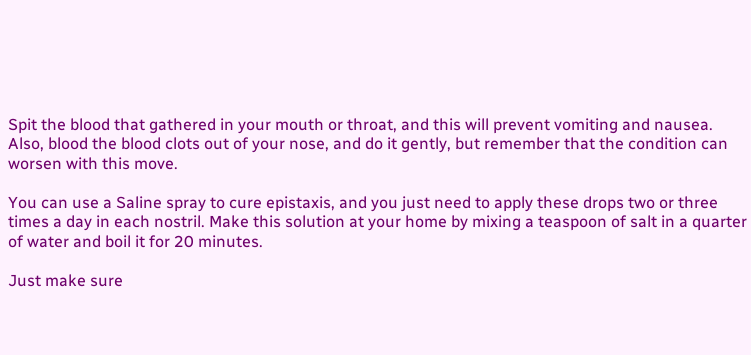Spit the blood that gathered in your mouth or throat, and this will prevent vomiting and nausea. Also, blood the blood clots out of your nose, and do it gently, but remember that the condition can worsen with this move.

You can use a Saline spray to cure epistaxis, and you just need to apply these drops two or three times a day in each nostril. Make this solution at your home by mixing a teaspoon of salt in a quarter of water and boil it for 20 minutes.

Just make sure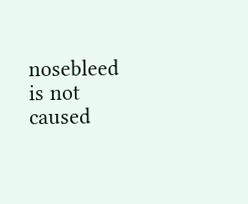nosebleed is not caused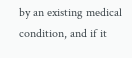by an existing medical condition, and if it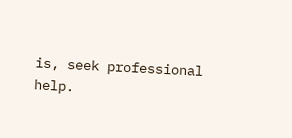is, seek professional help.